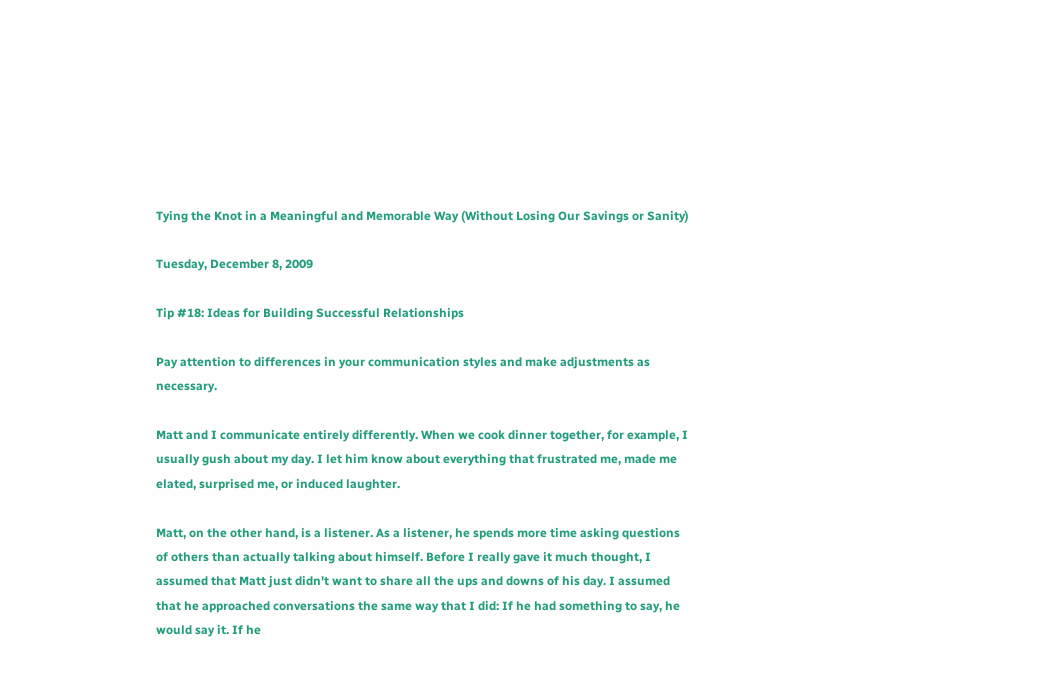Tying the Knot in a Meaningful and Memorable Way (Without Losing Our Savings or Sanity)

Tuesday, December 8, 2009

Tip #18: Ideas for Building Successful Relationships

Pay attention to differences in your communication styles and make adjustments as necessary.

Matt and I communicate entirely differently. When we cook dinner together, for example, I usually gush about my day. I let him know about everything that frustrated me, made me elated, surprised me, or induced laughter.

Matt, on the other hand, is a listener. As a listener, he spends more time asking questions of others than actually talking about himself. Before I really gave it much thought, I assumed that Matt just didn't want to share all the ups and downs of his day. I assumed that he approached conversations the same way that I did: If he had something to say, he would say it. If he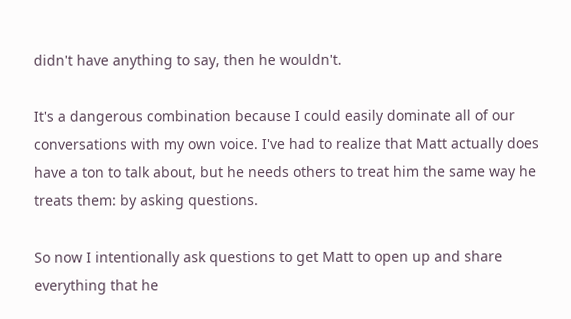didn't have anything to say, then he wouldn't.

It's a dangerous combination because I could easily dominate all of our conversations with my own voice. I've had to realize that Matt actually does have a ton to talk about, but he needs others to treat him the same way he treats them: by asking questions.

So now I intentionally ask questions to get Matt to open up and share everything that he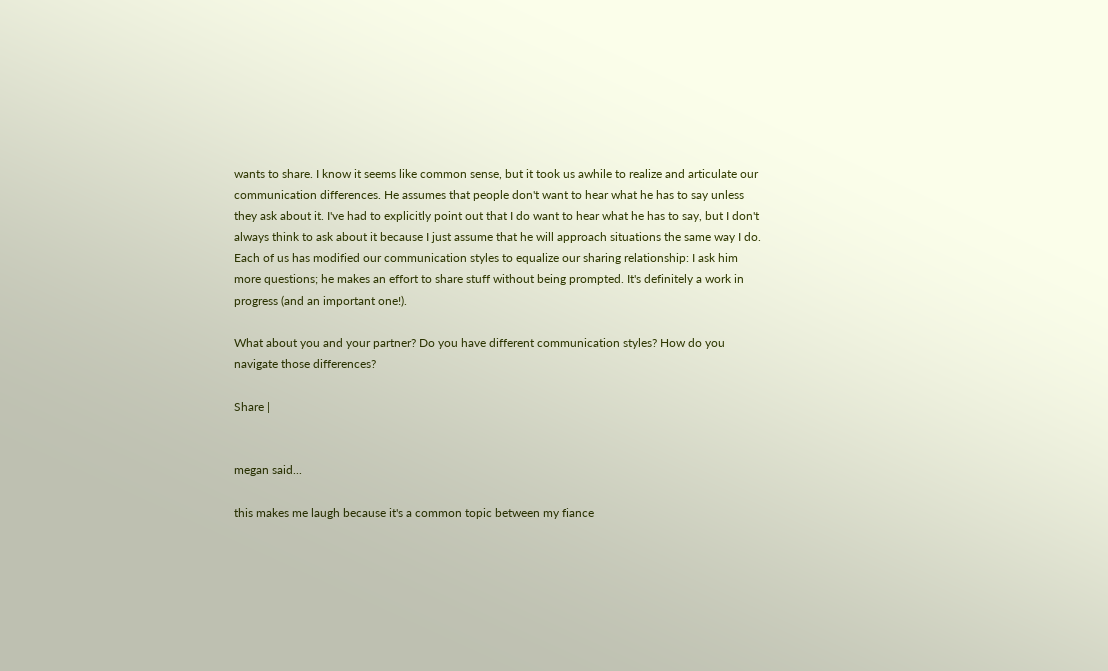wants to share. I know it seems like common sense, but it took us awhile to realize and articulate our communication differences. He assumes that people don't want to hear what he has to say unless they ask about it. I've had to explicitly point out that I do want to hear what he has to say, but I don't always think to ask about it because I just assume that he will approach situations the same way I do. Each of us has modified our communication styles to equalize our sharing relationship: I ask him more questions; he makes an effort to share stuff without being prompted. It's definitely a work in progress (and an important one!).

What about you and your partner? Do you have different communication styles? How do you navigate those differences?

Share |


megan said...

this makes me laugh because it's a common topic between my fiance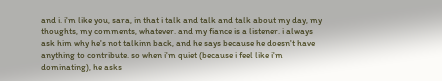and i. i'm like you, sara, in that i talk and talk and talk about my day, my thoughts, my comments, whatever. and my fiance is a listener. i always ask him why he's not talkinn back, and he says because he doesn't have anything to contribute. so when i'm quiet (because i feel like i'm dominating), he asks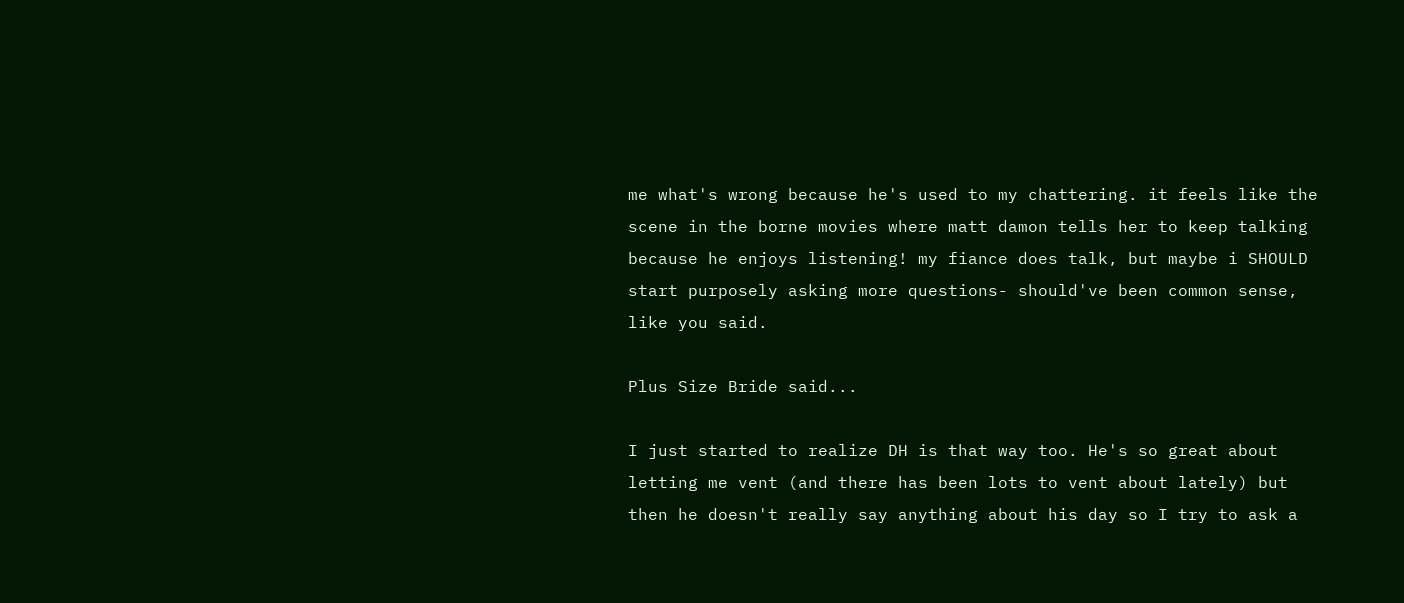me what's wrong because he's used to my chattering. it feels like the scene in the borne movies where matt damon tells her to keep talking because he enjoys listening! my fiance does talk, but maybe i SHOULD start purposely asking more questions- should've been common sense, like you said.

Plus Size Bride said...

I just started to realize DH is that way too. He's so great about letting me vent (and there has been lots to vent about lately) but then he doesn't really say anything about his day so I try to ask a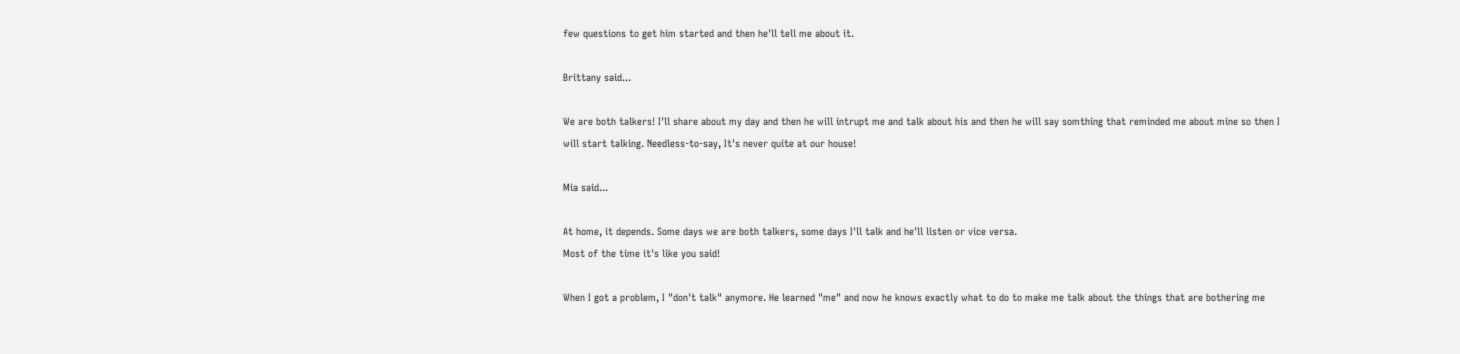few questions to get him started and then he'll tell me about it.

Brittany said...

We are both talkers! I'll share about my day and then he will intrupt me and talk about his and then he will say somthing that reminded me about mine so then I will start talking. Needless-to-say, It's never quite at our house!

Mia said...

At home, it depends. Some days we are both talkers, some days I'll talk and he'll listen or vice versa.
Most of the time it's like you said!

When I got a problem, I "don't talk" anymore. He learned "me" and now he knows exactly what to do to make me talk about the things that are bothering me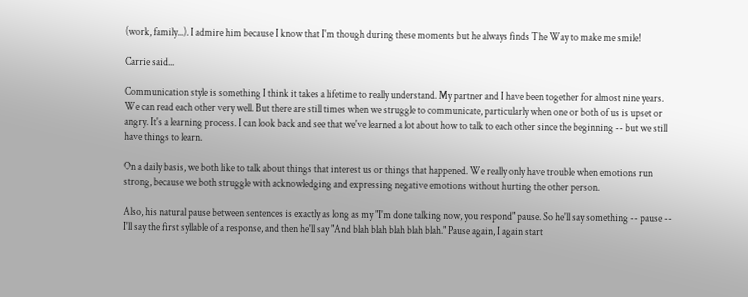(work, family...). I admire him because I know that I'm though during these moments but he always finds The Way to make me smile!

Carrie said...

Communication style is something I think it takes a lifetime to really understand. My partner and I have been together for almost nine years. We can read each other very well. But there are still times when we struggle to communicate, particularly when one or both of us is upset or angry. It's a learning process. I can look back and see that we've learned a lot about how to talk to each other since the beginning -- but we still have things to learn.

On a daily basis, we both like to talk about things that interest us or things that happened. We really only have trouble when emotions run strong, because we both struggle with acknowledging and expressing negative emotions without hurting the other person.

Also, his natural pause between sentences is exactly as long as my "I'm done talking now, you respond" pause. So he'll say something -- pause -- I'll say the first syllable of a response, and then he'll say "And blah blah blah blah blah." Pause again, I again start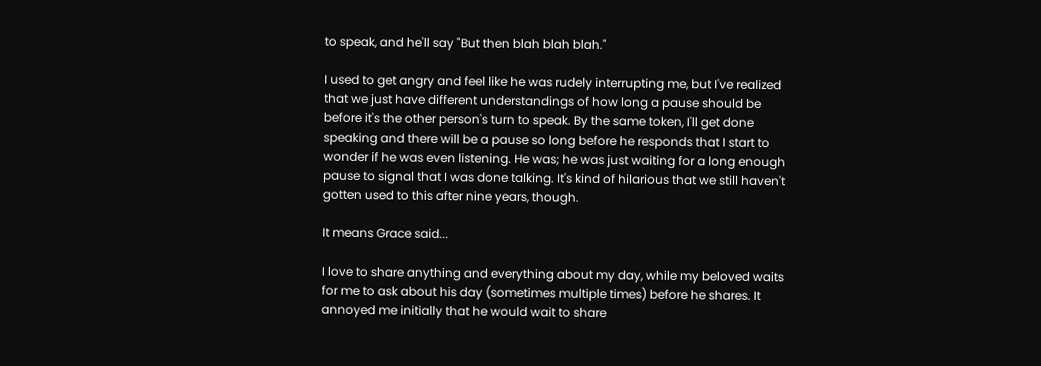to speak, and he'll say "But then blah blah blah."

I used to get angry and feel like he was rudely interrupting me, but I've realized that we just have different understandings of how long a pause should be before it's the other person's turn to speak. By the same token, I'll get done speaking and there will be a pause so long before he responds that I start to wonder if he was even listening. He was; he was just waiting for a long enough pause to signal that I was done talking. It's kind of hilarious that we still haven't gotten used to this after nine years, though.

It means Grace said...

I love to share anything and everything about my day, while my beloved waits for me to ask about his day (sometimes multiple times) before he shares. It annoyed me initially that he would wait to share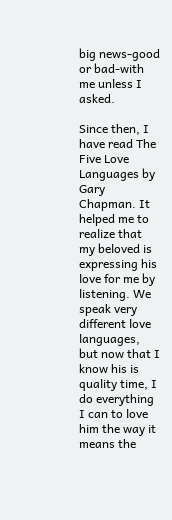big news-good or bad-with me unless I asked.

Since then, I have read The Five Love Languages by Gary Chapman. It helped me to realize that my beloved is expressing his love for me by listening. We speak very different love languages, but now that I know his is quality time, I do everything I can to love him the way it means the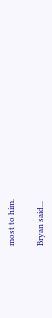most to him.

Bryan said...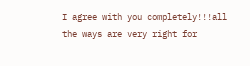I agree with you completely!!!all the ways are very right for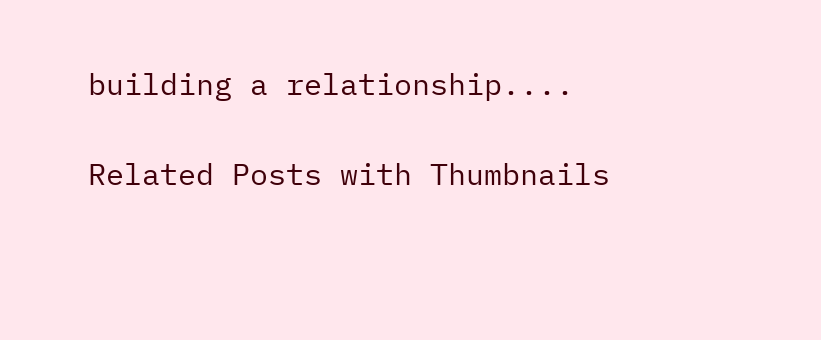building a relationship....

Related Posts with Thumbnails